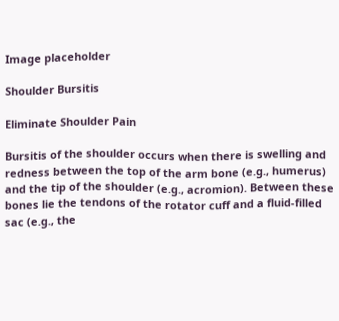Image placeholder

Shoulder Bursitis

Eliminate Shoulder Pain

Bursitis of the shoulder occurs when there is swelling and redness between the top of the arm bone (e.g., humerus) and the tip of the shoulder (e.g., acromion). Between these bones lie the tendons of the rotator cuff and a fluid-filled sac (e.g., the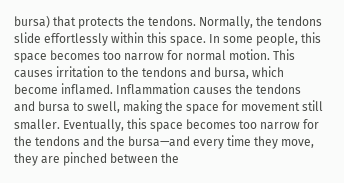bursa) that protects the tendons. Normally, the tendons slide effortlessly within this space. In some people, this space becomes too narrow for normal motion. This causes irritation to the tendons and bursa, which become inflamed. Inflammation causes the tendons and bursa to swell, making the space for movement still smaller. Eventually, this space becomes too narrow for the tendons and the bursa—and every time they move, they are pinched between the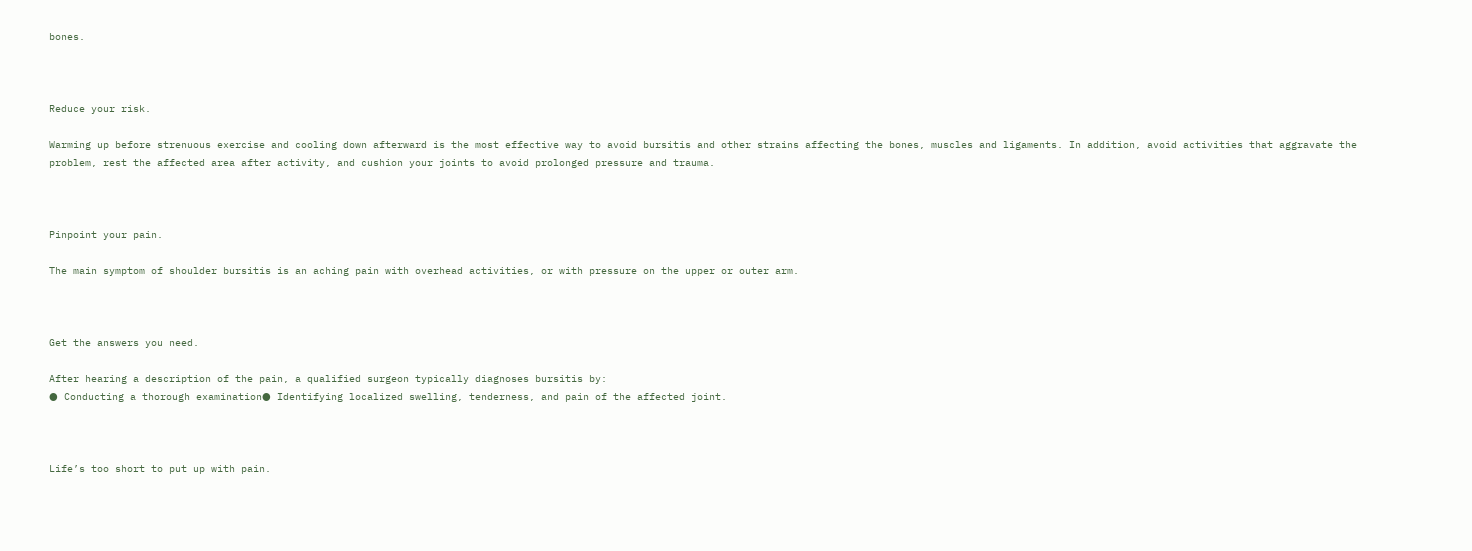bones.



Reduce your risk.

Warming up before strenuous exercise and cooling down afterward is the most effective way to avoid bursitis and other strains affecting the bones, muscles and ligaments. In addition, avoid activities that aggravate the problem, rest the affected area after activity, and cushion your joints to avoid prolonged pressure and trauma.



Pinpoint your pain.

The main symptom of shoulder bursitis is an aching pain with overhead activities, or with pressure on the upper or outer arm.



Get the answers you need.

After hearing a description of the pain, a qualified surgeon typically diagnoses bursitis by:
● Conducting a thorough examination● Identifying localized swelling, tenderness, and pain of the affected joint.



Life’s too short to put up with pain.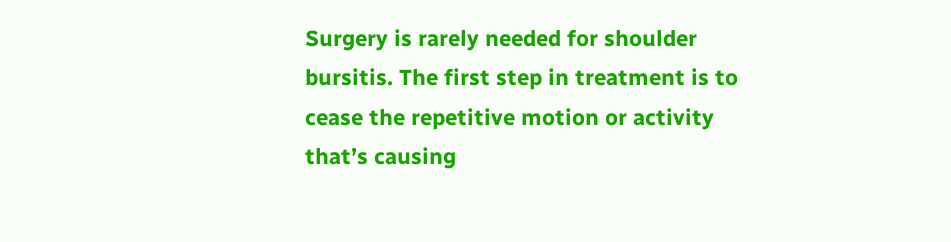Surgery is rarely needed for shoulder bursitis. The first step in treatment is to cease the repetitive motion or activity that’s causing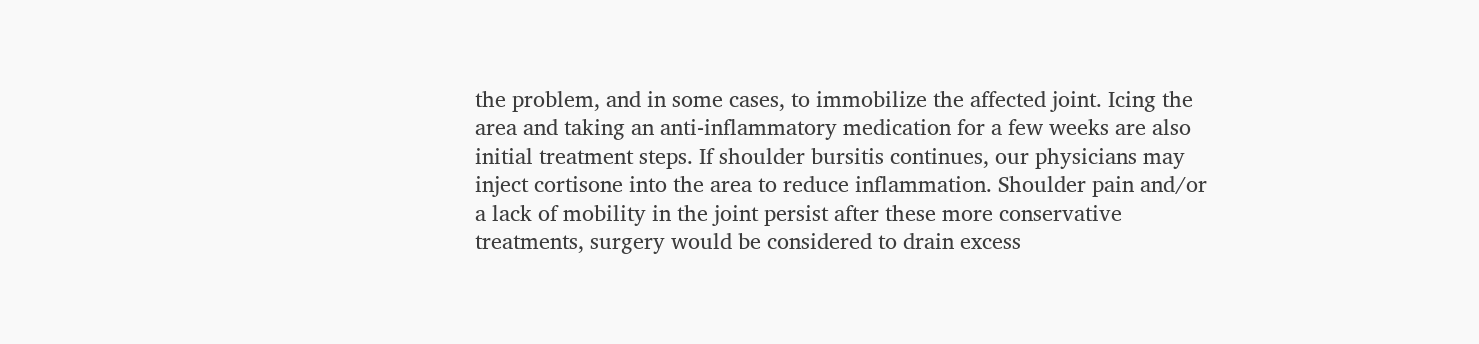the problem, and in some cases, to immobilize the affected joint. Icing the area and taking an anti-inflammatory medication for a few weeks are also initial treatment steps. If shoulder bursitis continues, our physicians may inject cortisone into the area to reduce inflammation. Shoulder pain and/or a lack of mobility in the joint persist after these more conservative treatments, surgery would be considered to drain excess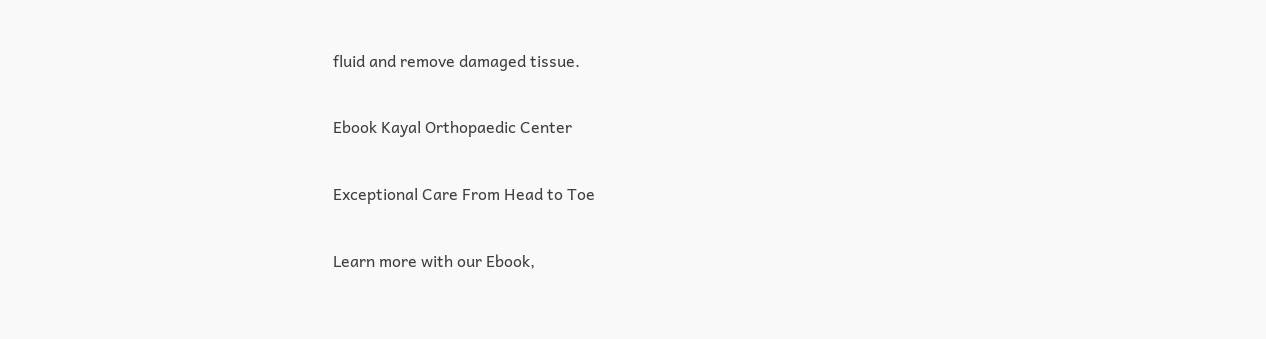fluid and remove damaged tissue.

Ebook Kayal Orthopaedic Center

Exceptional Care From Head to Toe

Learn more with our Ebook,